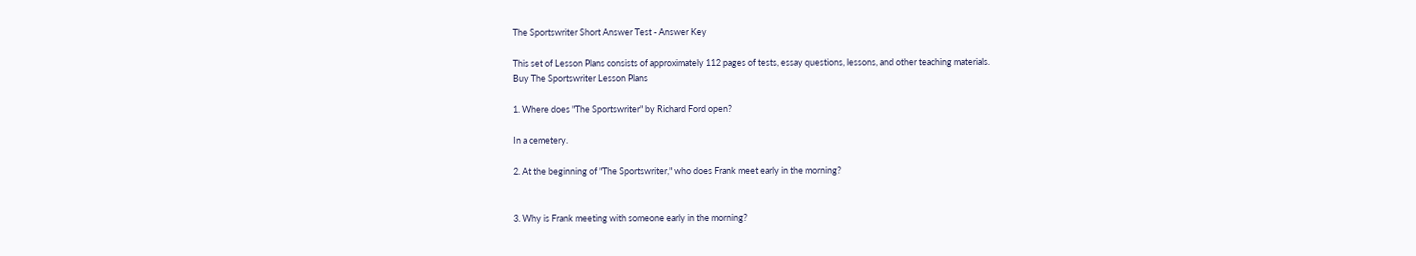The Sportswriter Short Answer Test - Answer Key

This set of Lesson Plans consists of approximately 112 pages of tests, essay questions, lessons, and other teaching materials.
Buy The Sportswriter Lesson Plans

1. Where does "The Sportswriter" by Richard Ford open?

In a cemetery.

2. At the beginning of "The Sportswriter," who does Frank meet early in the morning?


3. Why is Frank meeting with someone early in the morning?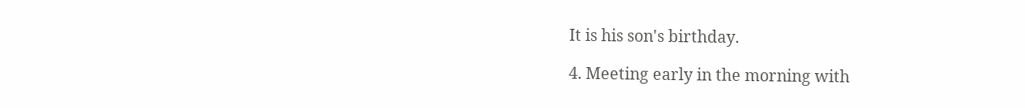It is his son's birthday.

4. Meeting early in the morning with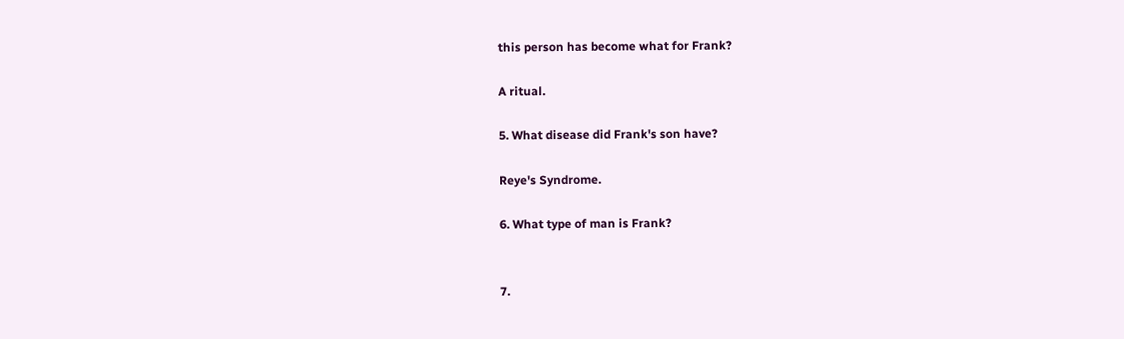this person has become what for Frank?

A ritual.

5. What disease did Frank's son have?

Reye's Syndrome.

6. What type of man is Frank?


7.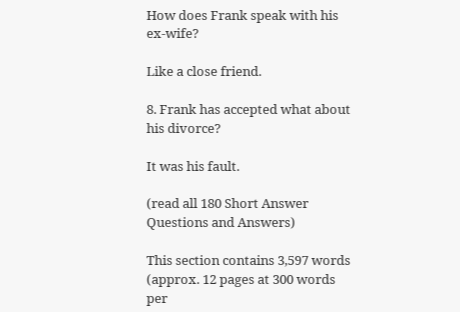How does Frank speak with his ex-wife?

Like a close friend.

8. Frank has accepted what about his divorce?

It was his fault.

(read all 180 Short Answer Questions and Answers)

This section contains 3,597 words
(approx. 12 pages at 300 words per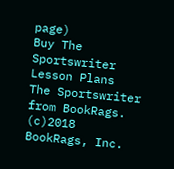page)
Buy The Sportswriter Lesson Plans
The Sportswriter from BookRags. (c)2018 BookRags, Inc.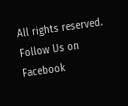All rights reserved.
Follow Us on Facebook